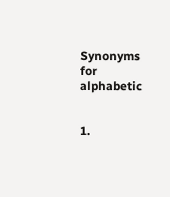Synonyms for alphabetic


1.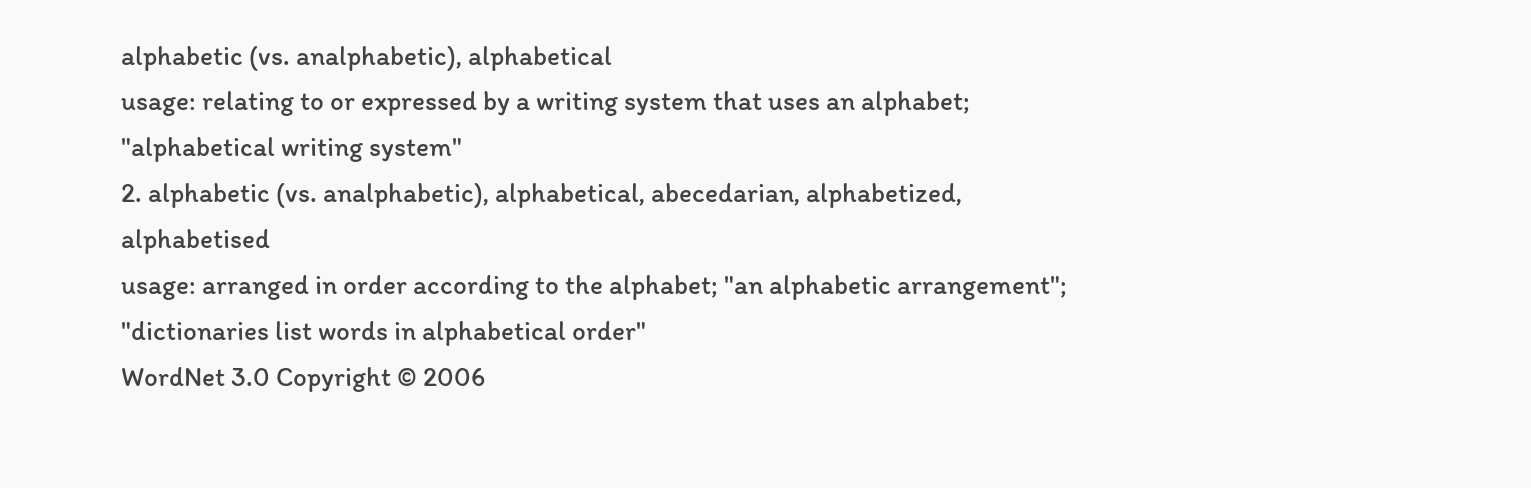alphabetic (vs. analphabetic), alphabetical
usage: relating to or expressed by a writing system that uses an alphabet; "alphabetical writing system"
2. alphabetic (vs. analphabetic), alphabetical, abecedarian, alphabetized, alphabetised
usage: arranged in order according to the alphabet; "an alphabetic arrangement"; "dictionaries list words in alphabetical order"
WordNet 3.0 Copyright © 2006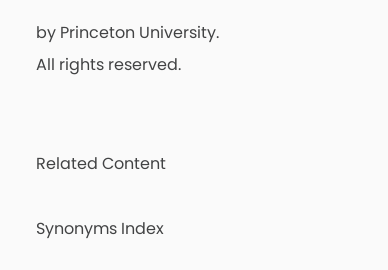by Princeton University. All rights reserved.


Related Content

Synonyms Index